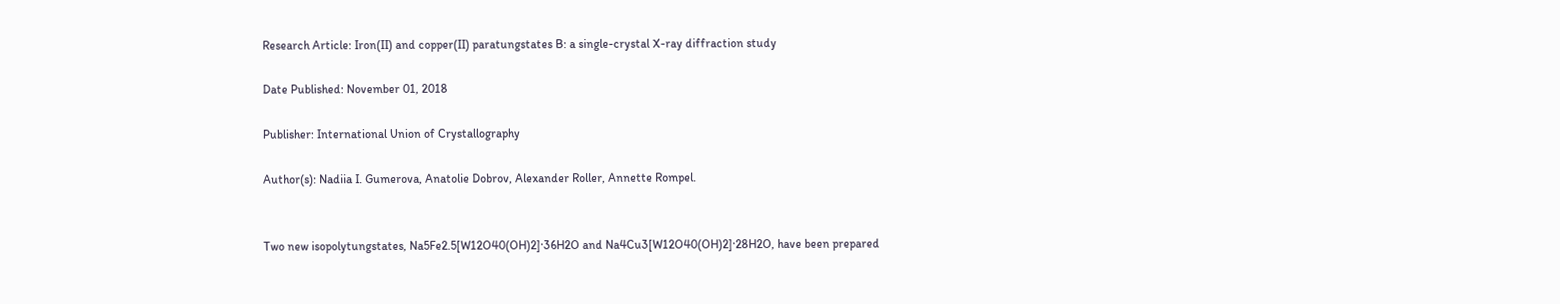Research Article: Iron(II) and copper(II) paratungstates B: a single-crystal X-ray diffraction study

Date Published: November 01, 2018

Publisher: International Union of Crystallography

Author(s): Nadiia I. Gumerova, Anatolie Dobrov, Alexander Roller, Annette Rompel.


Two new isopolytungstates, Na5Fe2.5[W12O40(OH)2]·36H2O and Na4Cu3[W12O40(OH)2]·28H2O, have been prepared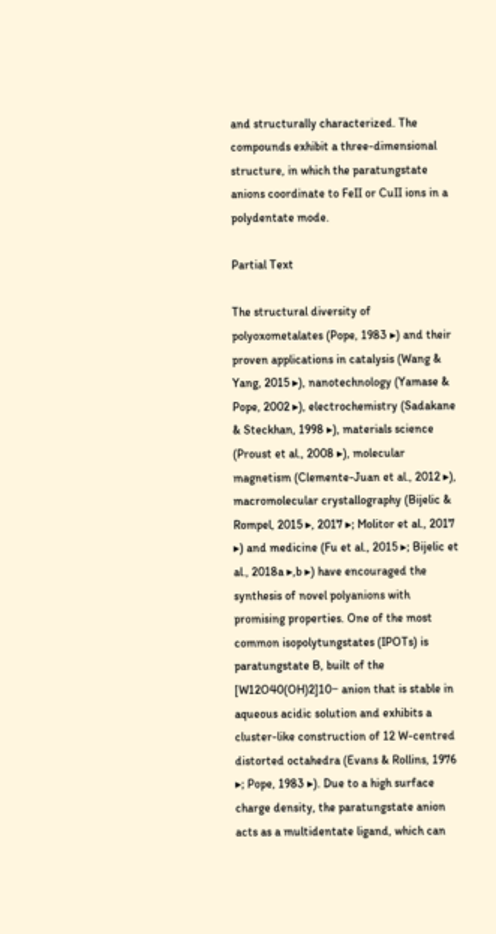and structurally characterized. The compounds exhibit a three-dimensional structure, in which the paratungstate anions coordinate to FeII or CuII ions in a polydentate mode.

Partial Text

The structural diversity of polyoxometalates (Pope, 1983 ▸) and their proven applications in catalysis (Wang & Yang, 2015 ▸), nanotechnology (Yamase & Pope, 2002 ▸), electrochemistry (Sadakane & Steckhan, 1998 ▸), materials science (Proust et al., 2008 ▸), molecular magnetism (Clemente-Juan et al., 2012 ▸), macromolecular crystallography (Bijelic & Rompel, 2015 ▸, 2017 ▸; Molitor et al., 2017 ▸) and medicine (Fu et al., 2015 ▸; Bijelic et al., 2018a ▸,b ▸) have encouraged the synthesis of novel polyanions with promising properties. One of the most common isopolytungstates (IPOTs) is paratungstate B, built of the [W12O40(OH)2]10− anion that is stable in aqueous acidic solution and exhibits a cluster-like construction of 12 W-centred distorted octahedra (Evans & Rollins, 1976 ▸; Pope, 1983 ▸). Due to a high surface charge density, the paratungstate anion acts as a multidentate ligand, which can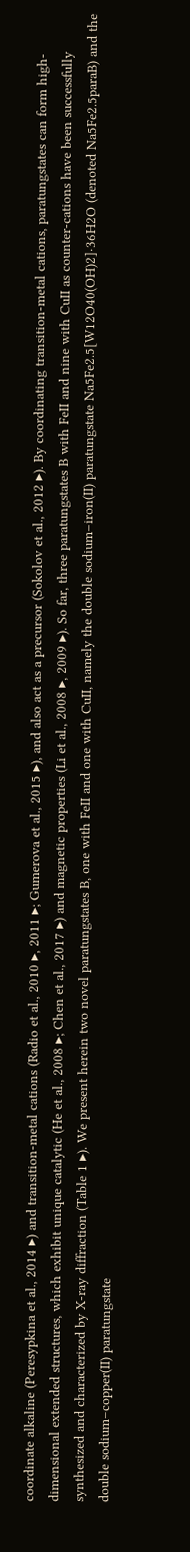coordinate alkaline (Peresypkina et al., 2014 ▸) and transition-metal cations (Radio et al., 2010 ▸, 2011 ▸; Gumerova et al., 2015 ▸), and also act as a precursor (Sokolov et al., 2012 ▸). By coordinating transition-metal cations, paratungstates can form high-dimensional extended structures, which exhibit unique catalytic (He et al., 2008 ▸; Chen et al., 2017 ▸) and magnetic properties (Li et al., 2008 ▸, 2009 ▸). So far, three paratungstates B with FeII and nine with CuII as counter-cations have been successfully synthesized and characterized by X-ray diffraction (Table 1 ▸). We present herein two novel paratungstates B, one with FeII and one with CuII, namely the double sodium–iron(II) paratungstate Na5Fe2.5[W12O40(OH)2]·36H2O (denoted Na5Fe2.5paraB) and the double sodium–copper(II) paratungstate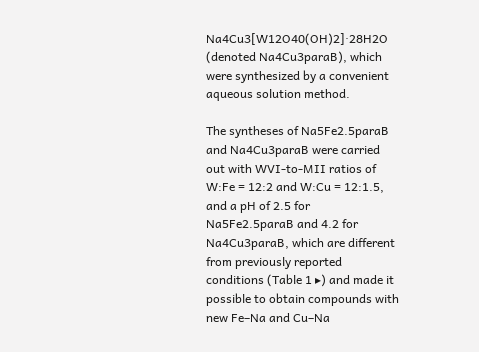Na4Cu3[W12O40(OH)2]·28H2O (denoted Na4Cu3paraB), which were synthesized by a convenient aqueous solution method.

The syntheses of Na5Fe2.5paraB and Na4Cu3paraB were carried out with WVI-to-MII ratios of W:Fe = 12:2 and W:Cu = 12:1.5, and a pH of 2.5 for Na5Fe2.5paraB and 4.2 for Na4Cu3paraB, which are different from previously reported conditions (Table 1 ▸) and made it possible to obtain compounds with new Fe–Na and Cu–Na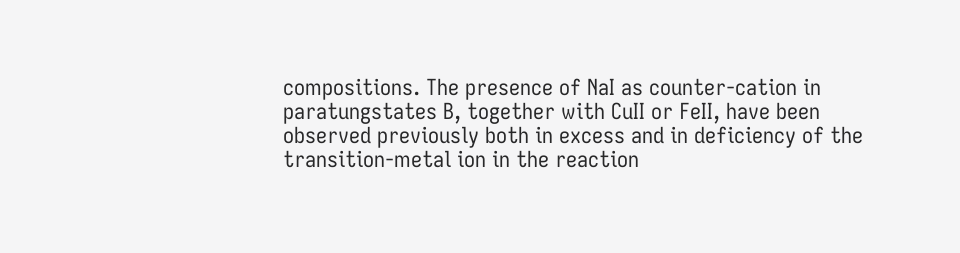compositions. The presence of NaI as counter-cation in paratungstates B, together with CuII or FeII, have been observed previously both in excess and in deficiency of the transition-metal ion in the reaction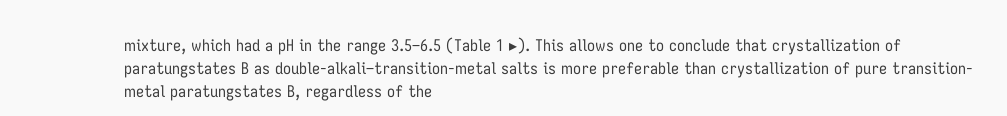mixture, which had a pH in the range 3.5–6.5 (Table 1 ▸). This allows one to conclude that crystallization of paratungstates B as double-alkali–transition-metal salts is more preferable than crystallization of pure transition-metal paratungstates B, regardless of the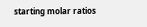starting molar ratios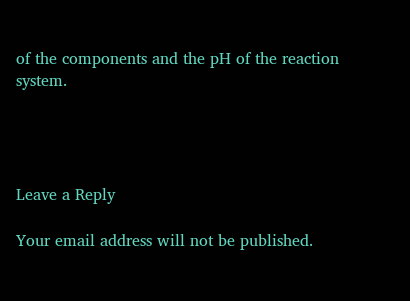of the components and the pH of the reaction system.




Leave a Reply

Your email address will not be published.